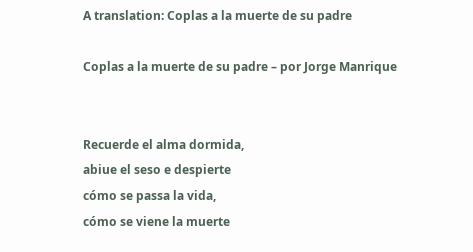A translation: Coplas a la muerte de su padre

Coplas a la muerte de su padre – por Jorge Manrique


Recuerde el alma dormida,
abiue el seso e despierte
cómo se passa la vida,
cómo se viene la muerte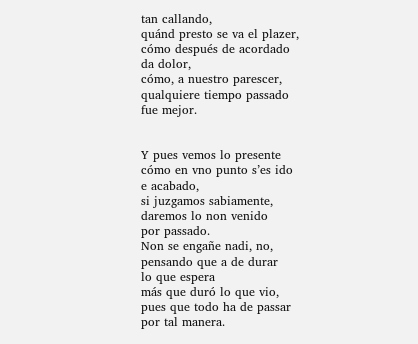tan callando,
quánd presto se va el plazer,
cómo después de acordado
da dolor,
cómo, a nuestro parescer,
qualquiere tiempo passado
fue mejor.


Y pues vemos lo presente
cómo en vno punto s’es ido
e acabado,
si juzgamos sabiamente,
daremos lo non venido
por passado.
Non se engañe nadi, no,
pensando que a de durar
lo que espera
más que duró lo que vio,
pues que todo ha de passar
por tal manera.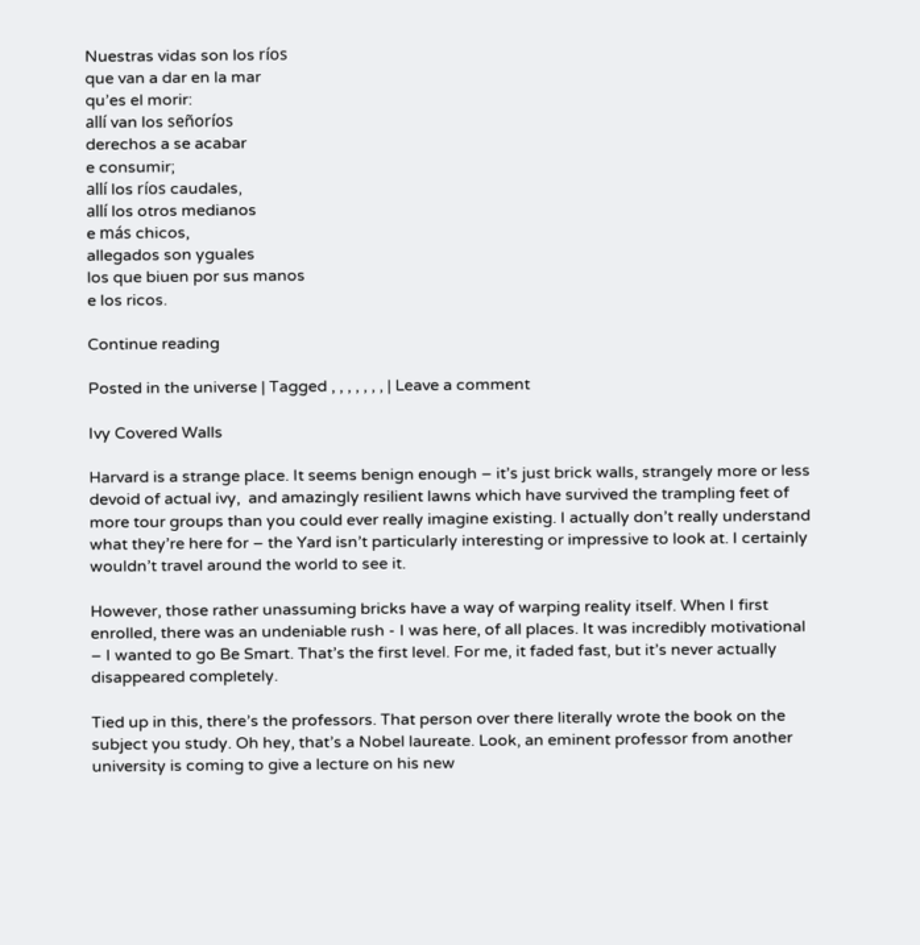Nuestras vidas son los ríos
que van a dar en la mar
qu’es el morir:
allí van los señoríos
derechos a se acabar
e consumir;
allí los ríos caudales,
allí los otros medianos
e más chicos,
allegados son yguales
los que biuen por sus manos
e los ricos.

Continue reading

Posted in the universe | Tagged , , , , , , , | Leave a comment

Ivy Covered Walls

Harvard is a strange place. It seems benign enough – it’s just brick walls, strangely more or less devoid of actual ivy,  and amazingly resilient lawns which have survived the trampling feet of more tour groups than you could ever really imagine existing. I actually don’t really understand what they’re here for – the Yard isn’t particularly interesting or impressive to look at. I certainly wouldn’t travel around the world to see it.

However, those rather unassuming bricks have a way of warping reality itself. When I first enrolled, there was an undeniable rush - I was here, of all places. It was incredibly motivational – I wanted to go Be Smart. That’s the first level. For me, it faded fast, but it’s never actually disappeared completely.

Tied up in this, there’s the professors. That person over there literally wrote the book on the subject you study. Oh hey, that’s a Nobel laureate. Look, an eminent professor from another university is coming to give a lecture on his new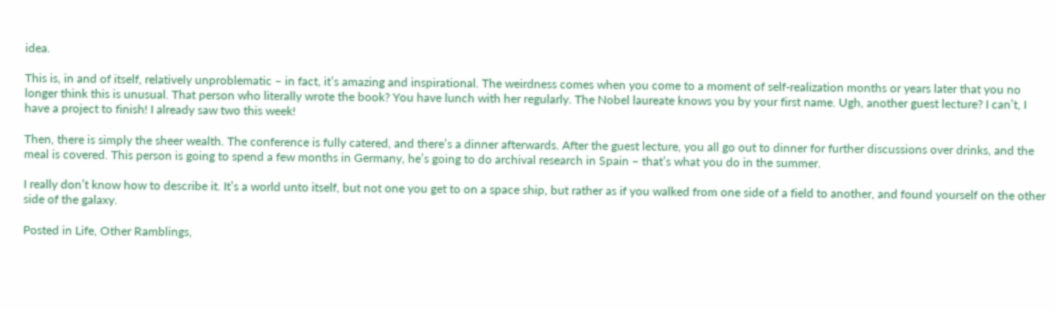idea.

This is, in and of itself, relatively unproblematic – in fact, it’s amazing and inspirational. The weirdness comes when you come to a moment of self-realization months or years later that you no longer think this is unusual. That person who literally wrote the book? You have lunch with her regularly. The Nobel laureate knows you by your first name. Ugh, another guest lecture? I can’t, I have a project to finish! I already saw two this week!

Then, there is simply the sheer wealth. The conference is fully catered, and there’s a dinner afterwards. After the guest lecture, you all go out to dinner for further discussions over drinks, and the meal is covered. This person is going to spend a few months in Germany, he’s going to do archival research in Spain – that’s what you do in the summer.

I really don’t know how to describe it. It’s a world unto itself, but not one you get to on a space ship, but rather as if you walked from one side of a field to another, and found yourself on the other side of the galaxy.

Posted in Life, Other Ramblings,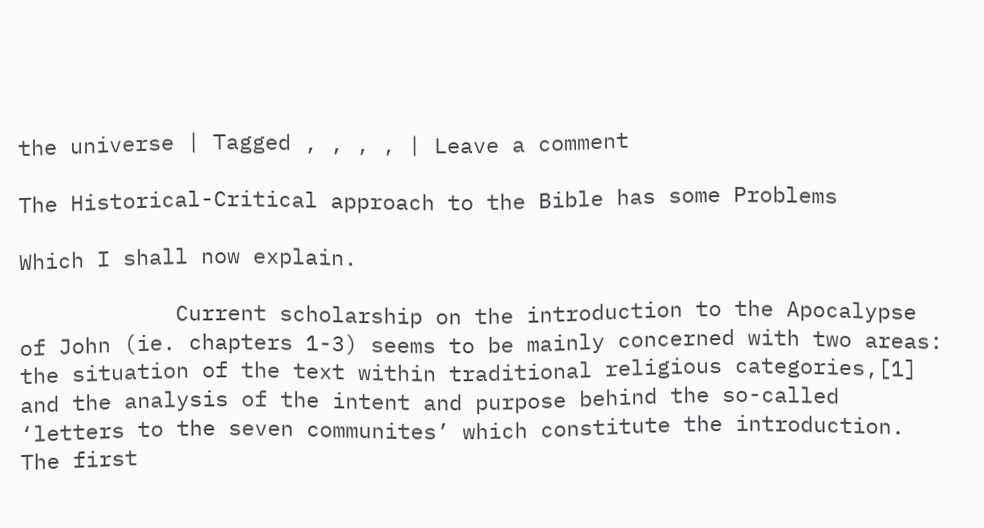the universe | Tagged , , , , | Leave a comment

The Historical-Critical approach to the Bible has some Problems

Which I shall now explain.

            Current scholarship on the introduction to the Apocalypse of John (ie. chapters 1-3) seems to be mainly concerned with two areas: the situation of the text within traditional religious categories,[1] and the analysis of the intent and purpose behind the so-called ‘letters to the seven communites’ which constitute the introduction. The first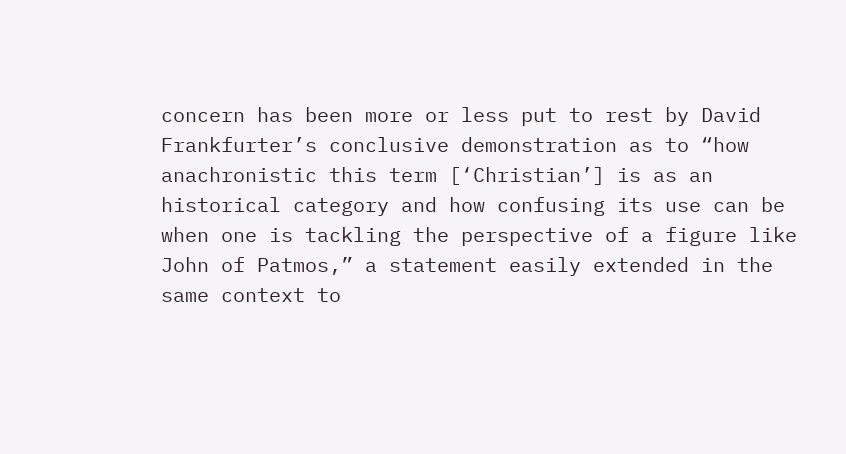concern has been more or less put to rest by David Frankfurter’s conclusive demonstration as to “how anachronistic this term [‘Christian’] is as an historical category and how confusing its use can be when one is tackling the perspective of a figure like John of Patmos,” a statement easily extended in the same context to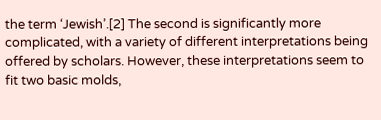the term ‘Jewish’.[2] The second is significantly more complicated, with a variety of different interpretations being offered by scholars. However, these interpretations seem to fit two basic molds,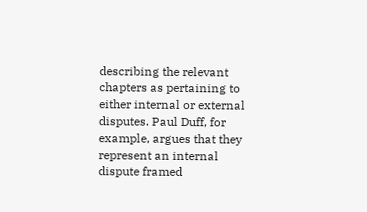describing the relevant chapters as pertaining to either internal or external disputes. Paul Duff, for example, argues that they represent an internal dispute framed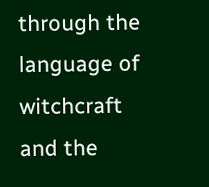through the language of witchcraft and the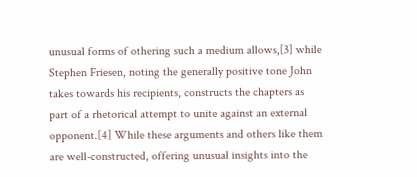unusual forms of othering such a medium allows,[3] while Stephen Friesen, noting the generally positive tone John takes towards his recipients, constructs the chapters as part of a rhetorical attempt to unite against an external opponent.[4] While these arguments and others like them are well-constructed, offering unusual insights into the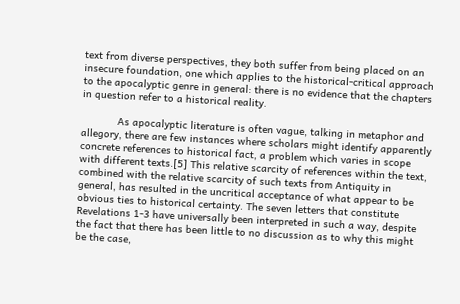text from diverse perspectives, they both suffer from being placed on an insecure foundation, one which applies to the historical-critical approach to the apocalyptic genre in general: there is no evidence that the chapters in question refer to a historical reality.

            As apocalyptic literature is often vague, talking in metaphor and allegory, there are few instances where scholars might identify apparently concrete references to historical fact, a problem which varies in scope with different texts.[5] This relative scarcity of references within the text, combined with the relative scarcity of such texts from Antiquity in general, has resulted in the uncritical acceptance of what appear to be obvious ties to historical certainty. The seven letters that constitute Revelations 1-3 have universally been interpreted in such a way, despite the fact that there has been little to no discussion as to why this might be the case,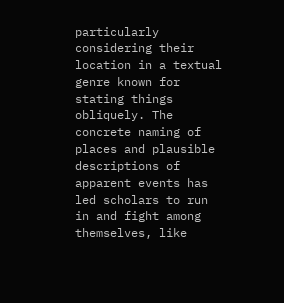particularly considering their location in a textual genre known for stating things obliquely. The concrete naming of places and plausible descriptions of apparent events has led scholars to run in and fight among themselves, like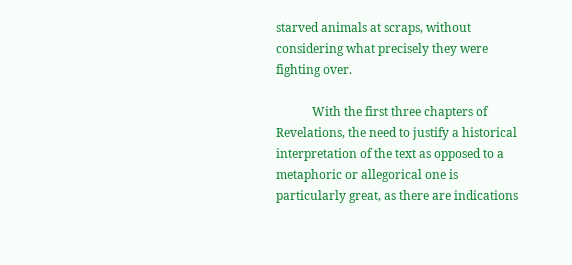starved animals at scraps, without considering what precisely they were fighting over.

            With the first three chapters of Revelations, the need to justify a historical interpretation of the text as opposed to a metaphoric or allegorical one is particularly great, as there are indications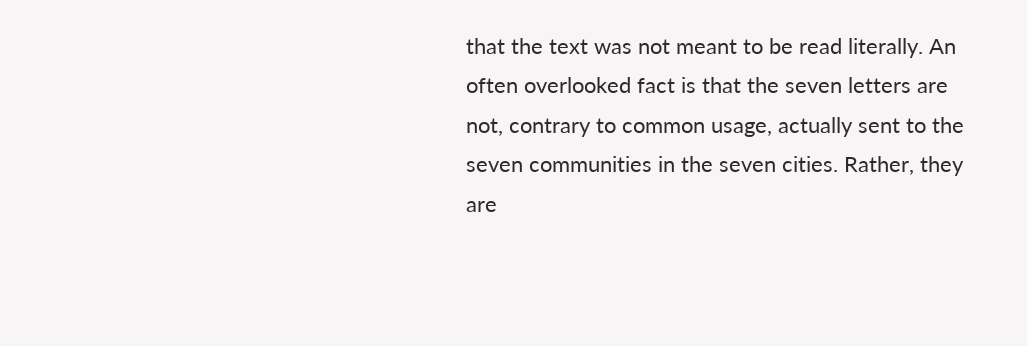that the text was not meant to be read literally. An often overlooked fact is that the seven letters are not, contrary to common usage, actually sent to the seven communities in the seven cities. Rather, they are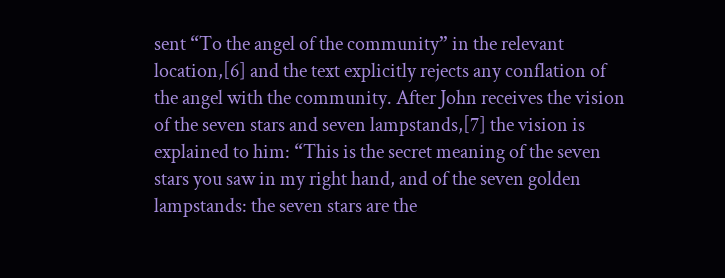sent “To the angel of the community” in the relevant location,[6] and the text explicitly rejects any conflation of the angel with the community. After John receives the vision of the seven stars and seven lampstands,[7] the vision is explained to him: “This is the secret meaning of the seven stars you saw in my right hand, and of the seven golden lampstands: the seven stars are the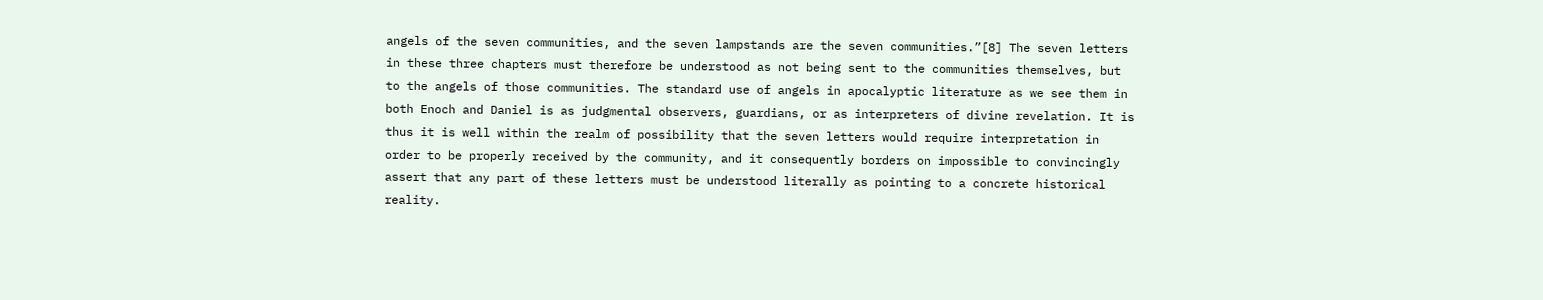angels of the seven communities, and the seven lampstands are the seven communities.”[8] The seven letters in these three chapters must therefore be understood as not being sent to the communities themselves, but to the angels of those communities. The standard use of angels in apocalyptic literature as we see them in both Enoch and Daniel is as judgmental observers, guardians, or as interpreters of divine revelation. It is thus it is well within the realm of possibility that the seven letters would require interpretation in order to be properly received by the community, and it consequently borders on impossible to convincingly assert that any part of these letters must be understood literally as pointing to a concrete historical reality.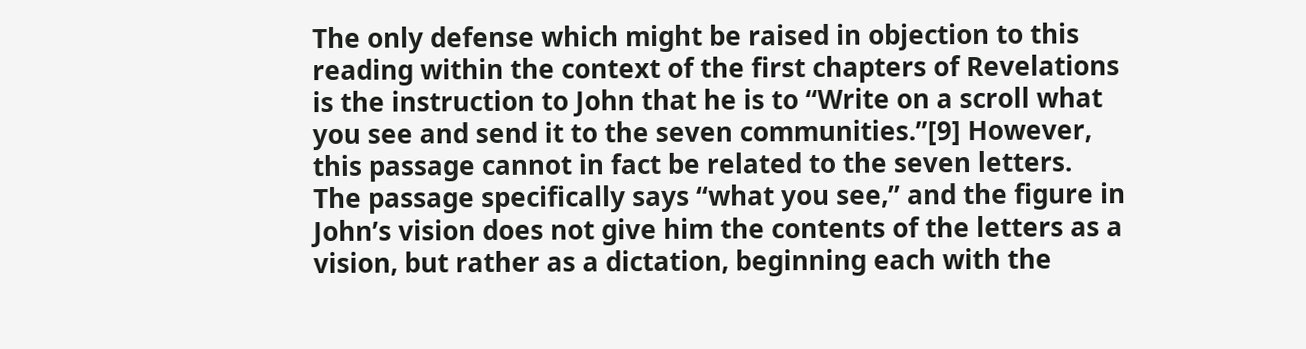The only defense which might be raised in objection to this reading within the context of the first chapters of Revelations is the instruction to John that he is to “Write on a scroll what you see and send it to the seven communities.”[9] However, this passage cannot in fact be related to the seven letters. The passage specifically says “what you see,” and the figure in John’s vision does not give him the contents of the letters as a vision, but rather as a dictation, beginning each with the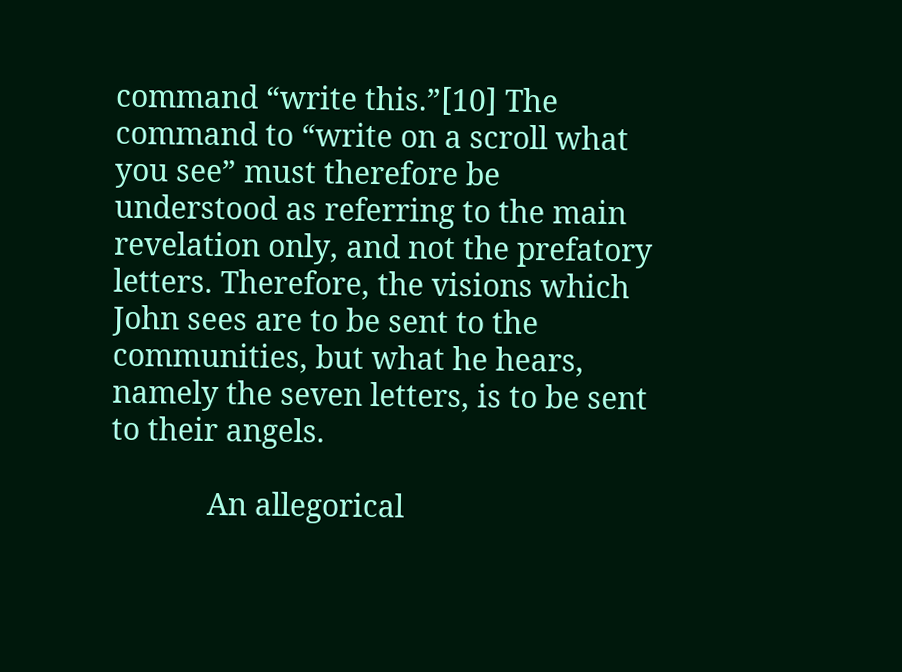command “write this.”[10] The command to “write on a scroll what you see” must therefore be understood as referring to the main revelation only, and not the prefatory letters. Therefore, the visions which John sees are to be sent to the communities, but what he hears, namely the seven letters, is to be sent to their angels.

            An allegorical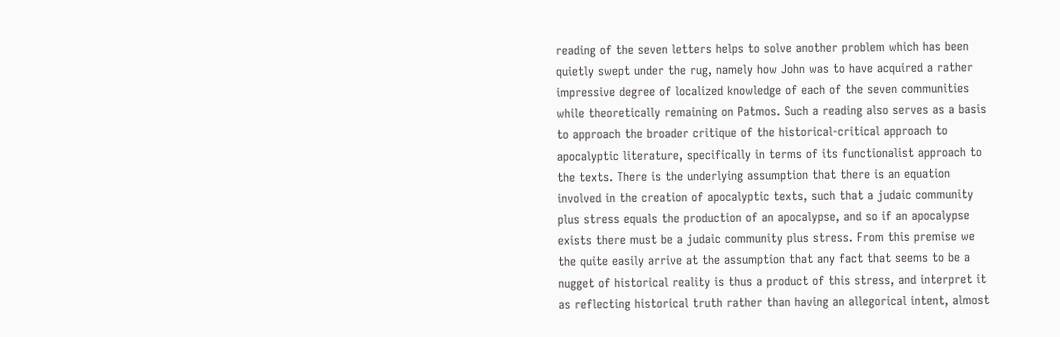reading of the seven letters helps to solve another problem which has been quietly swept under the rug, namely how John was to have acquired a rather impressive degree of localized knowledge of each of the seven communities while theoretically remaining on Patmos. Such a reading also serves as a basis to approach the broader critique of the historical-critical approach to apocalyptic literature, specifically in terms of its functionalist approach to the texts. There is the underlying assumption that there is an equation involved in the creation of apocalyptic texts, such that a judaic community plus stress equals the production of an apocalypse, and so if an apocalypse exists there must be a judaic community plus stress. From this premise we the quite easily arrive at the assumption that any fact that seems to be a nugget of historical reality is thus a product of this stress, and interpret it as reflecting historical truth rather than having an allegorical intent, almost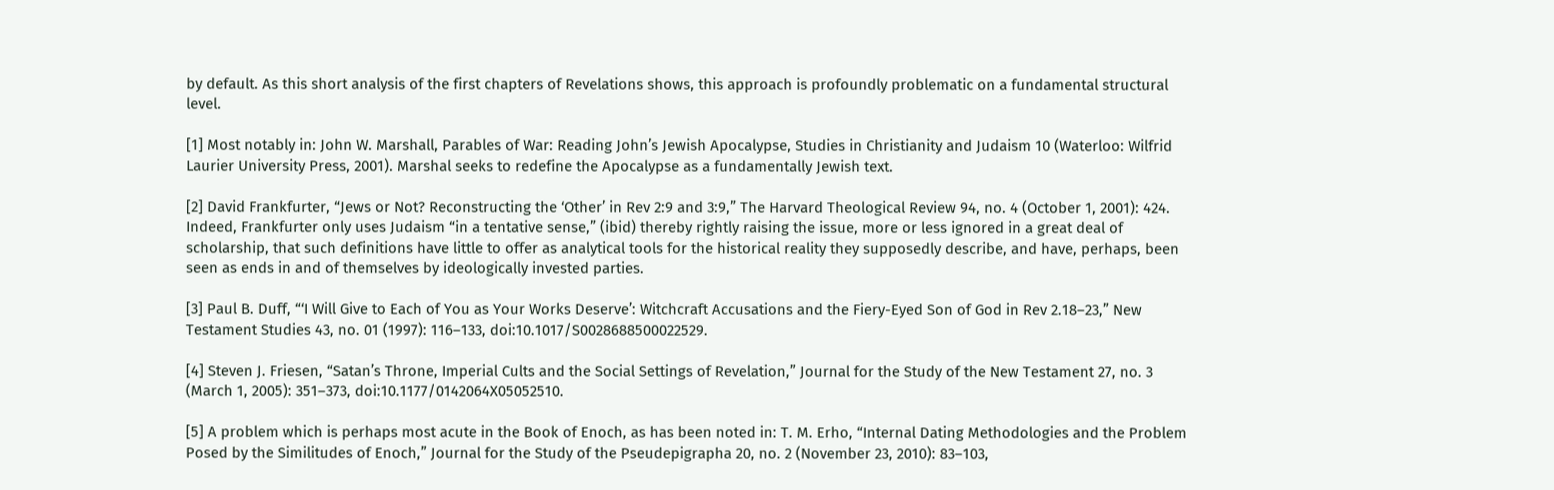by default. As this short analysis of the first chapters of Revelations shows, this approach is profoundly problematic on a fundamental structural level.

[1] Most notably in: John W. Marshall, Parables of War: Reading John’s Jewish Apocalypse, Studies in Christianity and Judaism 10 (Waterloo: Wilfrid Laurier University Press, 2001). Marshal seeks to redefine the Apocalypse as a fundamentally Jewish text.

[2] David Frankfurter, “Jews or Not? Reconstructing the ‘Other’ in Rev 2:9 and 3:9,” The Harvard Theological Review 94, no. 4 (October 1, 2001): 424. Indeed, Frankfurter only uses Judaism “in a tentative sense,” (ibid) thereby rightly raising the issue, more or less ignored in a great deal of scholarship, that such definitions have little to offer as analytical tools for the historical reality they supposedly describe, and have, perhaps, been seen as ends in and of themselves by ideologically invested parties.

[3] Paul B. Duff, “‘I Will Give to Each of You as Your Works Deserve’: Witchcraft Accusations and the Fiery-Eyed Son of God in Rev 2.18–23,” New Testament Studies 43, no. 01 (1997): 116–133, doi:10.1017/S0028688500022529.

[4] Steven J. Friesen, “Satan’s Throne, Imperial Cults and the Social Settings of Revelation,” Journal for the Study of the New Testament 27, no. 3 (March 1, 2005): 351–373, doi:10.1177/0142064X05052510.

[5] A problem which is perhaps most acute in the Book of Enoch, as has been noted in: T. M. Erho, “Internal Dating Methodologies and the Problem Posed by the Similitudes of Enoch,” Journal for the Study of the Pseudepigrapha 20, no. 2 (November 23, 2010): 83–103,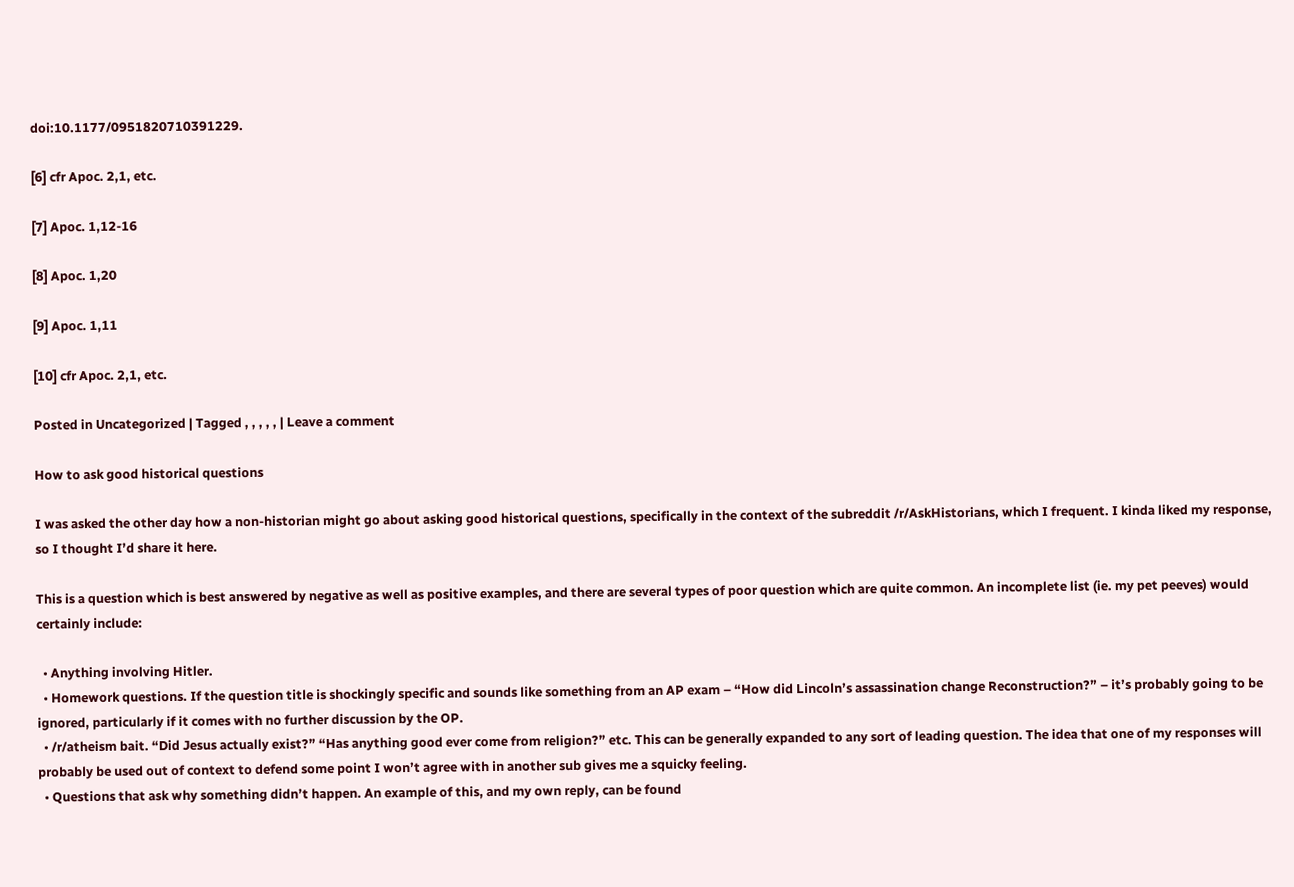doi:10.1177/0951820710391229.

[6] cfr Apoc. 2,1, etc.

[7] Apoc. 1,12-16

[8] Apoc. 1,20

[9] Apoc. 1,11

[10] cfr Apoc. 2,1, etc.

Posted in Uncategorized | Tagged , , , , , | Leave a comment

How to ask good historical questions

I was asked the other day how a non-historian might go about asking good historical questions, specifically in the context of the subreddit /r/AskHistorians, which I frequent. I kinda liked my response, so I thought I’d share it here.

This is a question which is best answered by negative as well as positive examples, and there are several types of poor question which are quite common. An incomplete list (ie. my pet peeves) would certainly include:

  • Anything involving Hitler.
  • Homework questions. If the question title is shockingly specific and sounds like something from an AP exam – “How did Lincoln’s assassination change Reconstruction?” – it’s probably going to be ignored, particularly if it comes with no further discussion by the OP.
  • /r/atheism bait. “Did Jesus actually exist?” “Has anything good ever come from religion?” etc. This can be generally expanded to any sort of leading question. The idea that one of my responses will probably be used out of context to defend some point I won’t agree with in another sub gives me a squicky feeling.
  • Questions that ask why something didn’t happen. An example of this, and my own reply, can be found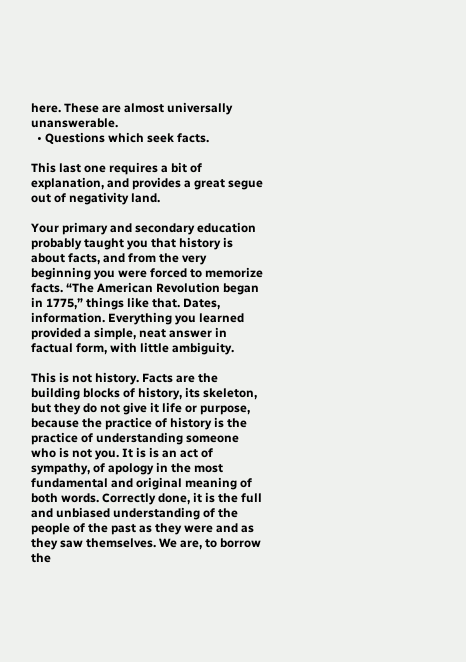here. These are almost universally unanswerable.
  • Questions which seek facts.

This last one requires a bit of explanation, and provides a great segue out of negativity land.

Your primary and secondary education probably taught you that history is about facts, and from the very beginning you were forced to memorize facts. “The American Revolution began in 1775,” things like that. Dates, information. Everything you learned provided a simple, neat answer in factual form, with little ambiguity.

This is not history. Facts are the building blocks of history, its skeleton, but they do not give it life or purpose, because the practice of history is the practice of understanding someone who is not you. It is is an act of sympathy, of apology in the most fundamental and original meaning of both words. Correctly done, it is the full and unbiased understanding of the people of the past as they were and as they saw themselves. We are, to borrow the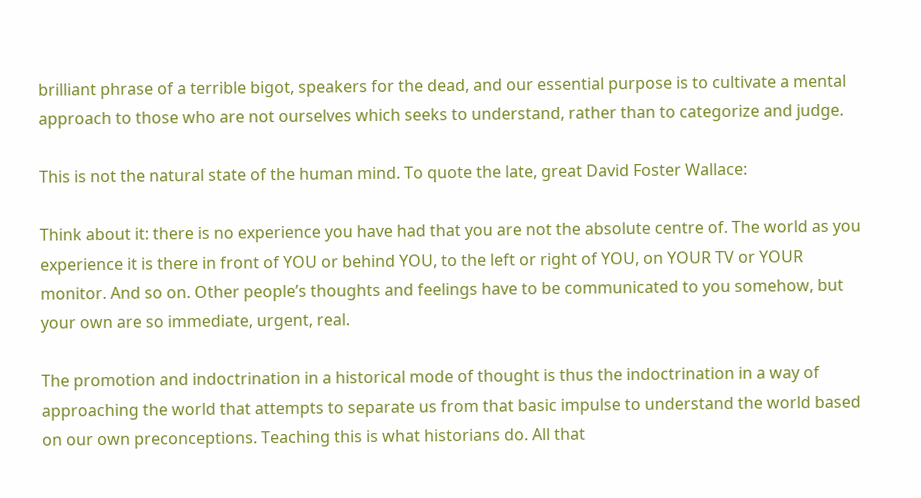brilliant phrase of a terrible bigot, speakers for the dead, and our essential purpose is to cultivate a mental approach to those who are not ourselves which seeks to understand, rather than to categorize and judge.

This is not the natural state of the human mind. To quote the late, great David Foster Wallace:

Think about it: there is no experience you have had that you are not the absolute centre of. The world as you experience it is there in front of YOU or behind YOU, to the left or right of YOU, on YOUR TV or YOUR monitor. And so on. Other people’s thoughts and feelings have to be communicated to you somehow, but your own are so immediate, urgent, real.

The promotion and indoctrination in a historical mode of thought is thus the indoctrination in a way of approaching the world that attempts to separate us from that basic impulse to understand the world based on our own preconceptions. Teaching this is what historians do. All that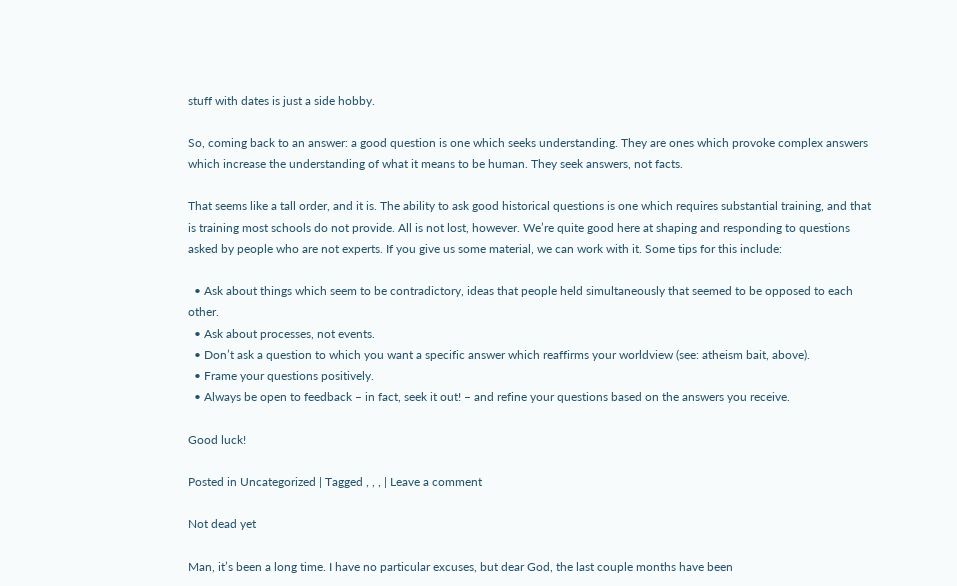stuff with dates is just a side hobby.

So, coming back to an answer: a good question is one which seeks understanding. They are ones which provoke complex answers which increase the understanding of what it means to be human. They seek answers, not facts.

That seems like a tall order, and it is. The ability to ask good historical questions is one which requires substantial training, and that is training most schools do not provide. All is not lost, however. We’re quite good here at shaping and responding to questions asked by people who are not experts. If you give us some material, we can work with it. Some tips for this include:

  • Ask about things which seem to be contradictory, ideas that people held simultaneously that seemed to be opposed to each other.
  • Ask about processes, not events.
  • Don’t ask a question to which you want a specific answer which reaffirms your worldview (see: atheism bait, above).
  • Frame your questions positively.
  • Always be open to feedback – in fact, seek it out! – and refine your questions based on the answers you receive.

Good luck!

Posted in Uncategorized | Tagged , , , | Leave a comment

Not dead yet

Man, it’s been a long time. I have no particular excuses, but dear God, the last couple months have been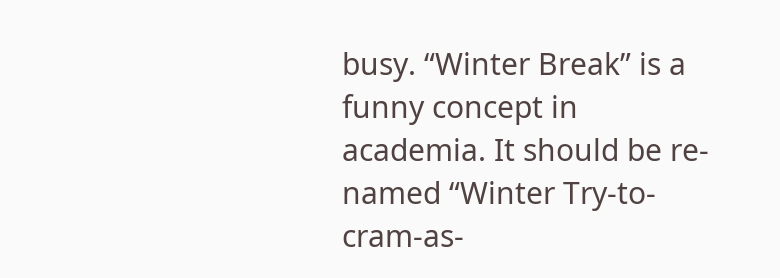busy. “Winter Break” is a funny concept in academia. It should be re-named “Winter Try-to-cram-as-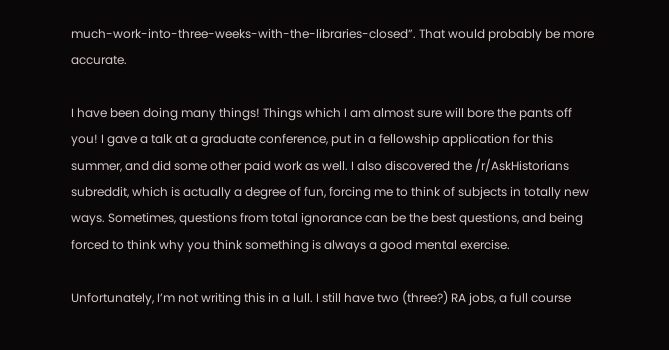much-work-into-three-weeks-with-the-libraries-closed”. That would probably be more accurate.

I have been doing many things! Things which I am almost sure will bore the pants off you! I gave a talk at a graduate conference, put in a fellowship application for this summer, and did some other paid work as well. I also discovered the /r/AskHistorians subreddit, which is actually a degree of fun, forcing me to think of subjects in totally new ways. Sometimes, questions from total ignorance can be the best questions, and being forced to think why you think something is always a good mental exercise.

Unfortunately, I’m not writing this in a lull. I still have two (three?) RA jobs, a full course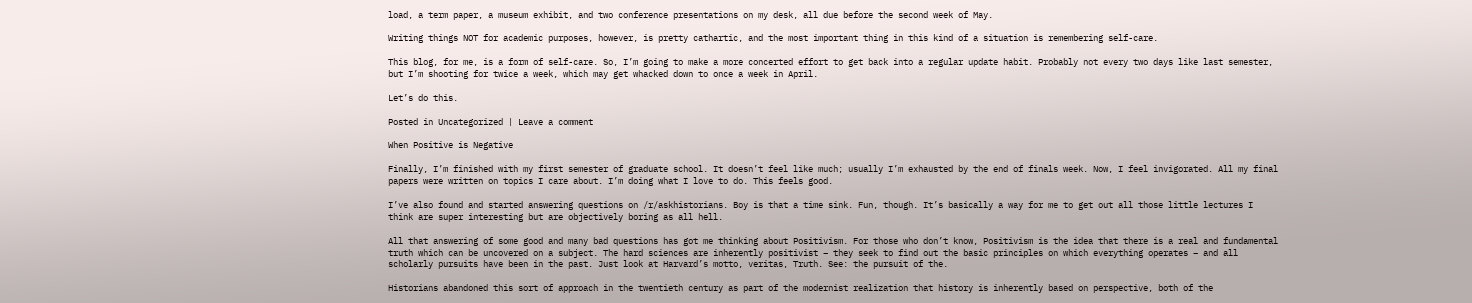load, a term paper, a museum exhibit, and two conference presentations on my desk, all due before the second week of May.

Writing things NOT for academic purposes, however, is pretty cathartic, and the most important thing in this kind of a situation is remembering self-care.

This blog, for me, is a form of self-care. So, I’m going to make a more concerted effort to get back into a regular update habit. Probably not every two days like last semester, but I’m shooting for twice a week, which may get whacked down to once a week in April.

Let’s do this.

Posted in Uncategorized | Leave a comment

When Positive is Negative

Finally, I’m finished with my first semester of graduate school. It doesn’t feel like much; usually I’m exhausted by the end of finals week. Now, I feel invigorated. All my final papers were written on topics I care about. I’m doing what I love to do. This feels good.

I’ve also found and started answering questions on /r/askhistorians. Boy is that a time sink. Fun, though. It’s basically a way for me to get out all those little lectures I think are super interesting but are objectively boring as all hell.

All that answering of some good and many bad questions has got me thinking about Positivism. For those who don’t know, Positivism is the idea that there is a real and fundamental truth which can be uncovered on a subject. The hard sciences are inherently positivist – they seek to find out the basic principles on which everything operates – and all scholarly pursuits have been in the past. Just look at Harvard’s motto, veritas, Truth. See: the pursuit of the.

Historians abandoned this sort of approach in the twentieth century as part of the modernist realization that history is inherently based on perspective, both of the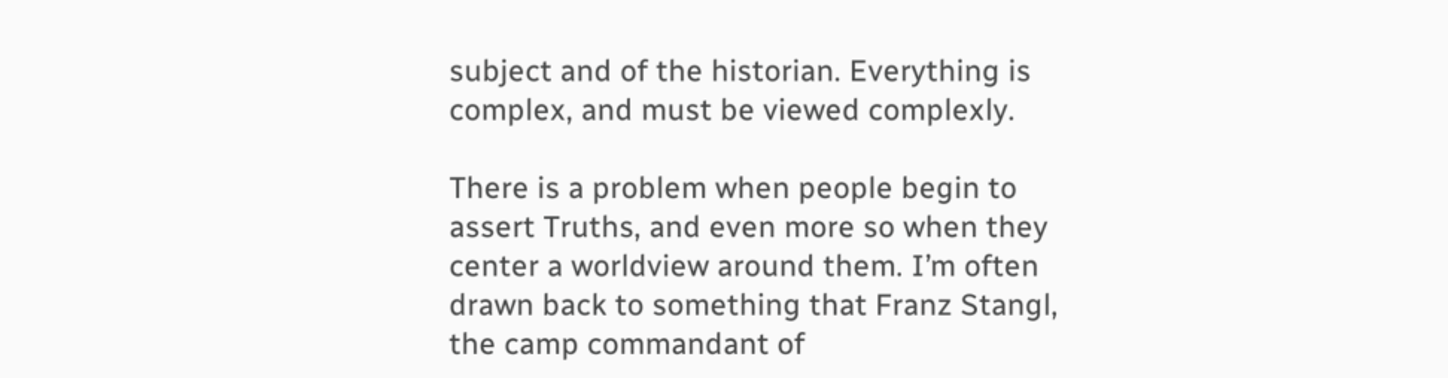subject and of the historian. Everything is complex, and must be viewed complexly.

There is a problem when people begin to assert Truths, and even more so when they center a worldview around them. I’m often drawn back to something that Franz Stangl, the camp commandant of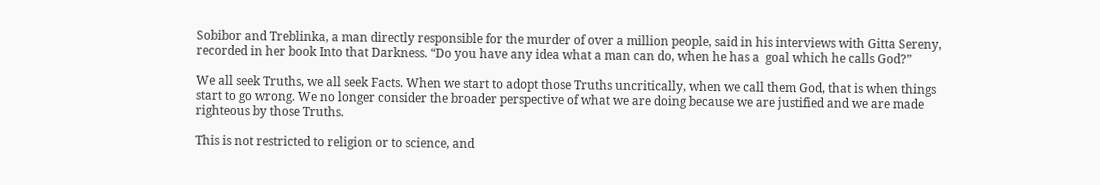Sobibor and Treblinka, a man directly responsible for the murder of over a million people, said in his interviews with Gitta Sereny, recorded in her book Into that Darkness. “Do you have any idea what a man can do, when he has a  goal which he calls God?”

We all seek Truths, we all seek Facts. When we start to adopt those Truths uncritically, when we call them God, that is when things start to go wrong. We no longer consider the broader perspective of what we are doing because we are justified and we are made righteous by those Truths.

This is not restricted to religion or to science, and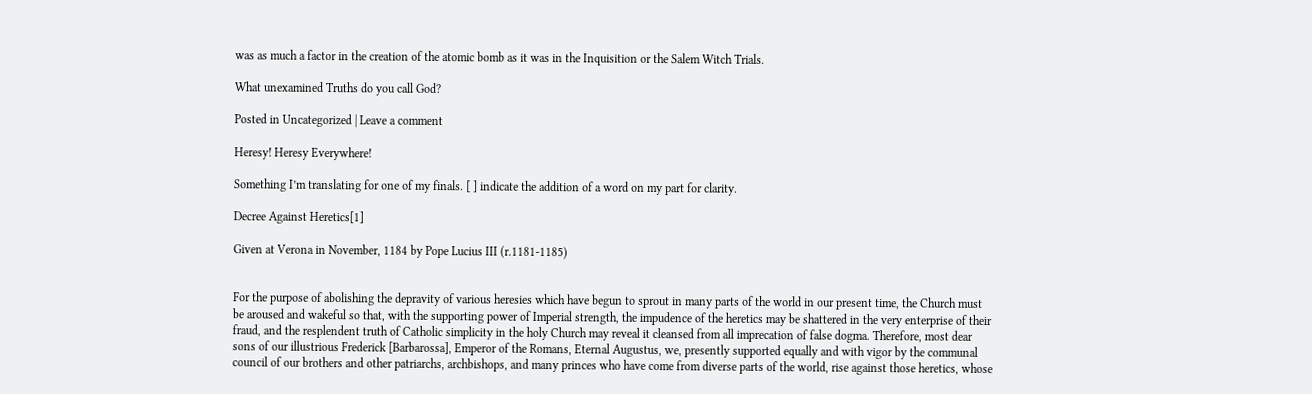was as much a factor in the creation of the atomic bomb as it was in the Inquisition or the Salem Witch Trials.

What unexamined Truths do you call God?

Posted in Uncategorized | Leave a comment

Heresy! Heresy Everywhere!

Something I’m translating for one of my finals. [ ] indicate the addition of a word on my part for clarity.

Decree Against Heretics[1]

Given at Verona in November, 1184 by Pope Lucius III (r.1181-1185)


For the purpose of abolishing the depravity of various heresies which have begun to sprout in many parts of the world in our present time, the Church must be aroused and wakeful so that, with the supporting power of Imperial strength, the impudence of the heretics may be shattered in the very enterprise of their fraud, and the resplendent truth of Catholic simplicity in the holy Church may reveal it cleansed from all imprecation of false dogma. Therefore, most dear sons of our illustrious Frederick [Barbarossa], Emperor of the Romans, Eternal Augustus, we, presently supported equally and with vigor by the communal council of our brothers and other patriarchs, archbishops, and many princes who have come from diverse parts of the world, rise against those heretics, whose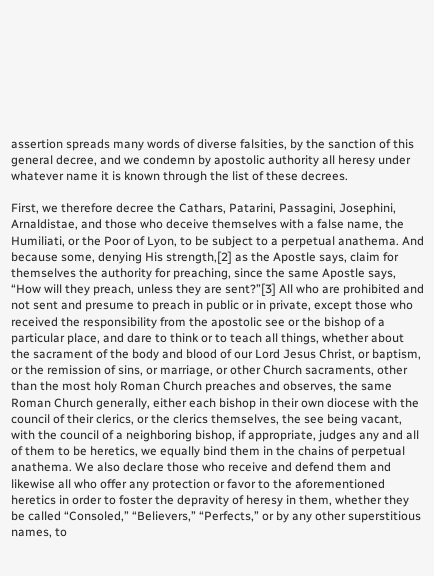assertion spreads many words of diverse falsities, by the sanction of this general decree, and we condemn by apostolic authority all heresy under whatever name it is known through the list of these decrees.

First, we therefore decree the Cathars, Patarini, Passagini, Josephini, Arnaldistae, and those who deceive themselves with a false name, the Humiliati, or the Poor of Lyon, to be subject to a perpetual anathema. And because some, denying His strength,[2] as the Apostle says, claim for themselves the authority for preaching, since the same Apostle says, “How will they preach, unless they are sent?”[3] All who are prohibited and not sent and presume to preach in public or in private, except those who received the responsibility from the apostolic see or the bishop of a particular place, and dare to think or to teach all things, whether about the sacrament of the body and blood of our Lord Jesus Christ, or baptism, or the remission of sins, or marriage, or other Church sacraments, other than the most holy Roman Church preaches and observes, the same Roman Church generally, either each bishop in their own diocese with the council of their clerics, or the clerics themselves, the see being vacant, with the council of a neighboring bishop, if appropriate, judges any and all of them to be heretics, we equally bind them in the chains of perpetual anathema. We also declare those who receive and defend them and likewise all who offer any protection or favor to the aforementioned heretics in order to foster the depravity of heresy in them, whether they be called “Consoled,” “Believers,” “Perfects,” or by any other superstitious names, to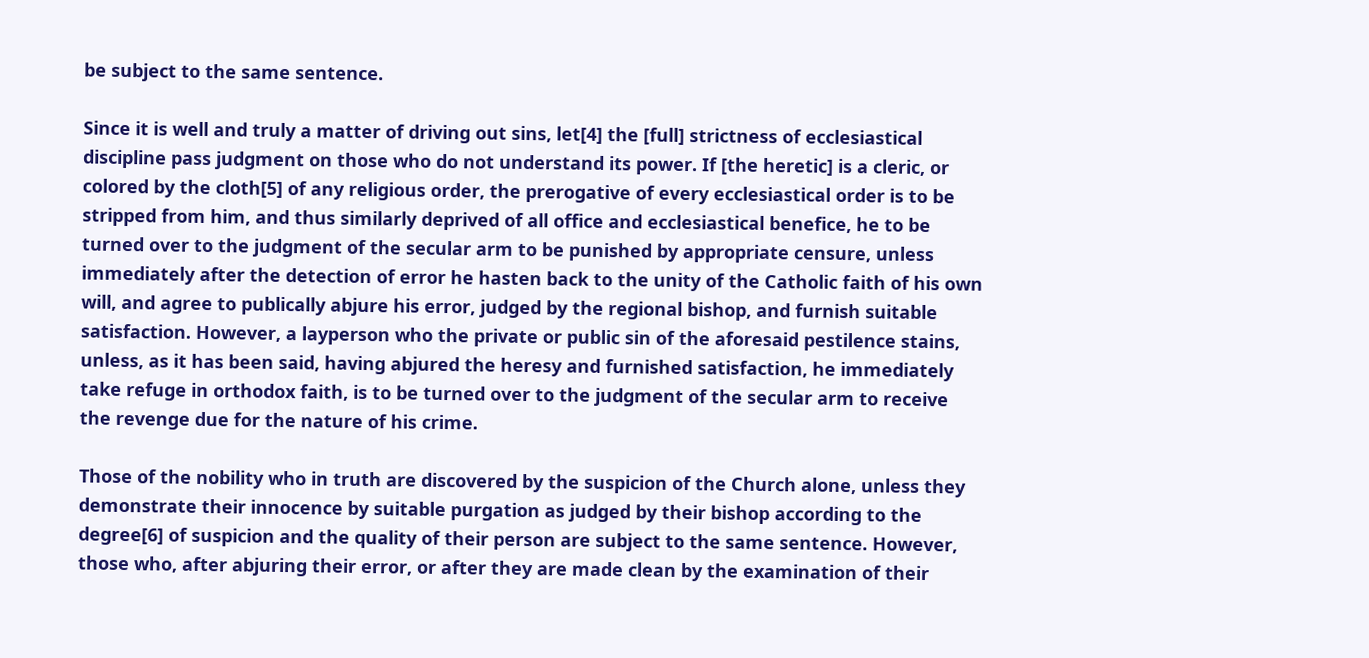be subject to the same sentence.

Since it is well and truly a matter of driving out sins, let[4] the [full] strictness of ecclesiastical discipline pass judgment on those who do not understand its power. If [the heretic] is a cleric, or colored by the cloth[5] of any religious order, the prerogative of every ecclesiastical order is to be stripped from him, and thus similarly deprived of all office and ecclesiastical benefice, he to be turned over to the judgment of the secular arm to be punished by appropriate censure, unless immediately after the detection of error he hasten back to the unity of the Catholic faith of his own will, and agree to publically abjure his error, judged by the regional bishop, and furnish suitable satisfaction. However, a layperson who the private or public sin of the aforesaid pestilence stains, unless, as it has been said, having abjured the heresy and furnished satisfaction, he immediately take refuge in orthodox faith, is to be turned over to the judgment of the secular arm to receive the revenge due for the nature of his crime.

Those of the nobility who in truth are discovered by the suspicion of the Church alone, unless they demonstrate their innocence by suitable purgation as judged by their bishop according to the degree[6] of suspicion and the quality of their person are subject to the same sentence. However, those who, after abjuring their error, or after they are made clean by the examination of their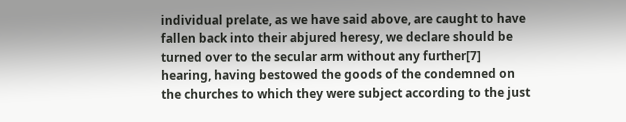individual prelate, as we have said above, are caught to have fallen back into their abjured heresy, we declare should be turned over to the secular arm without any further[7] hearing, having bestowed the goods of the condemned on the churches to which they were subject according to the just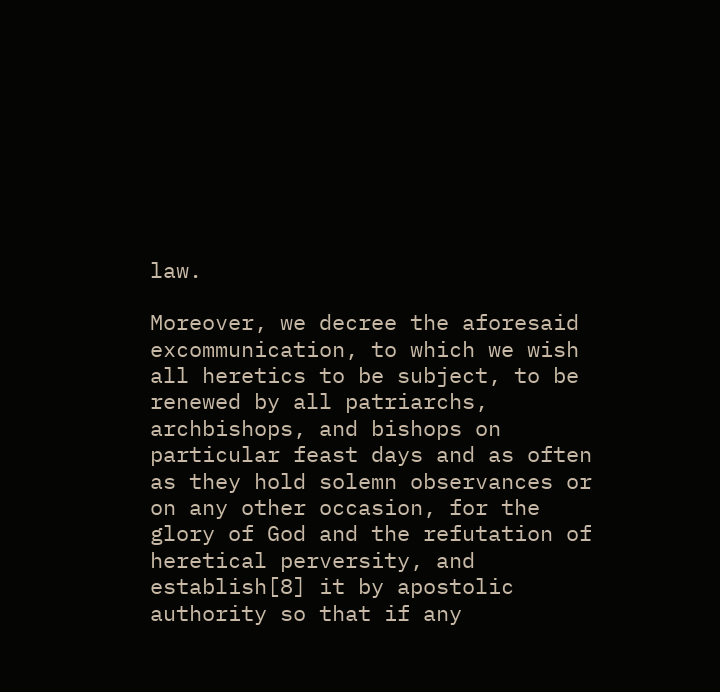law.

Moreover, we decree the aforesaid excommunication, to which we wish all heretics to be subject, to be renewed by all patriarchs, archbishops, and bishops on particular feast days and as often as they hold solemn observances or on any other occasion, for the glory of God and the refutation of heretical perversity, and establish[8] it by apostolic authority so that if any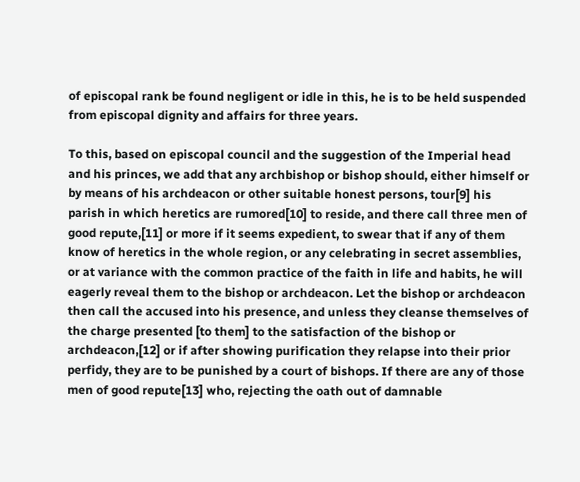of episcopal rank be found negligent or idle in this, he is to be held suspended from episcopal dignity and affairs for three years.

To this, based on episcopal council and the suggestion of the Imperial head and his princes, we add that any archbishop or bishop should, either himself or by means of his archdeacon or other suitable honest persons, tour[9] his parish in which heretics are rumored[10] to reside, and there call three men of good repute,[11] or more if it seems expedient, to swear that if any of them know of heretics in the whole region, or any celebrating in secret assemblies, or at variance with the common practice of the faith in life and habits, he will eagerly reveal them to the bishop or archdeacon. Let the bishop or archdeacon then call the accused into his presence, and unless they cleanse themselves of the charge presented [to them] to the satisfaction of the bishop or archdeacon,[12] or if after showing purification they relapse into their prior perfidy, they are to be punished by a court of bishops. If there are any of those men of good repute[13] who, rejecting the oath out of damnable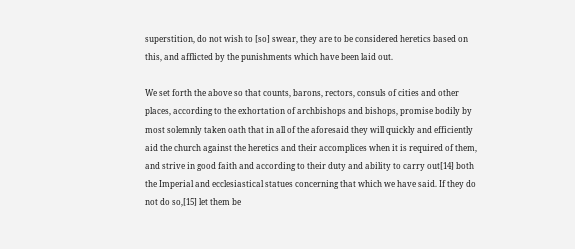superstition, do not wish to [so] swear, they are to be considered heretics based on this, and afflicted by the punishments which have been laid out.

We set forth the above so that counts, barons, rectors, consuls of cities and other places, according to the exhortation of archbishops and bishops, promise bodily by most solemnly taken oath that in all of the aforesaid they will quickly and efficiently aid the church against the heretics and their accomplices when it is required of them, and strive in good faith and according to their duty and ability to carry out[14] both the Imperial and ecclesiastical statues concerning that which we have said. If they do not do so,[15] let them be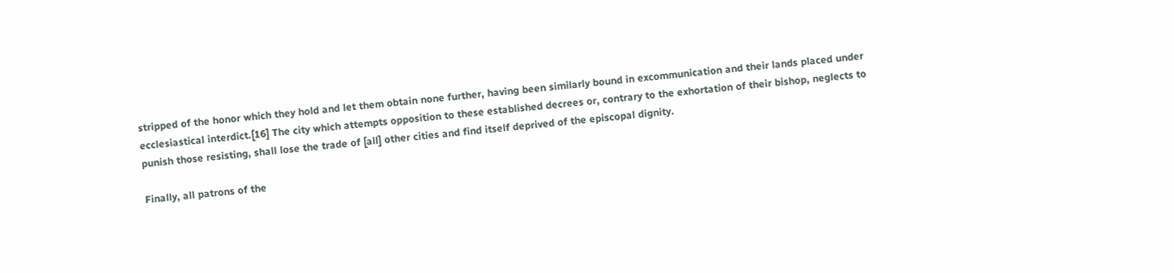stripped of the honor which they hold and let them obtain none further, having been similarly bound in excommunication and their lands placed under ecclesiastical interdict.[16] The city which attempts opposition to these established decrees or, contrary to the exhortation of their bishop, neglects to punish those resisting, shall lose the trade of [all] other cities and find itself deprived of the episcopal dignity.

Finally, all patrons of the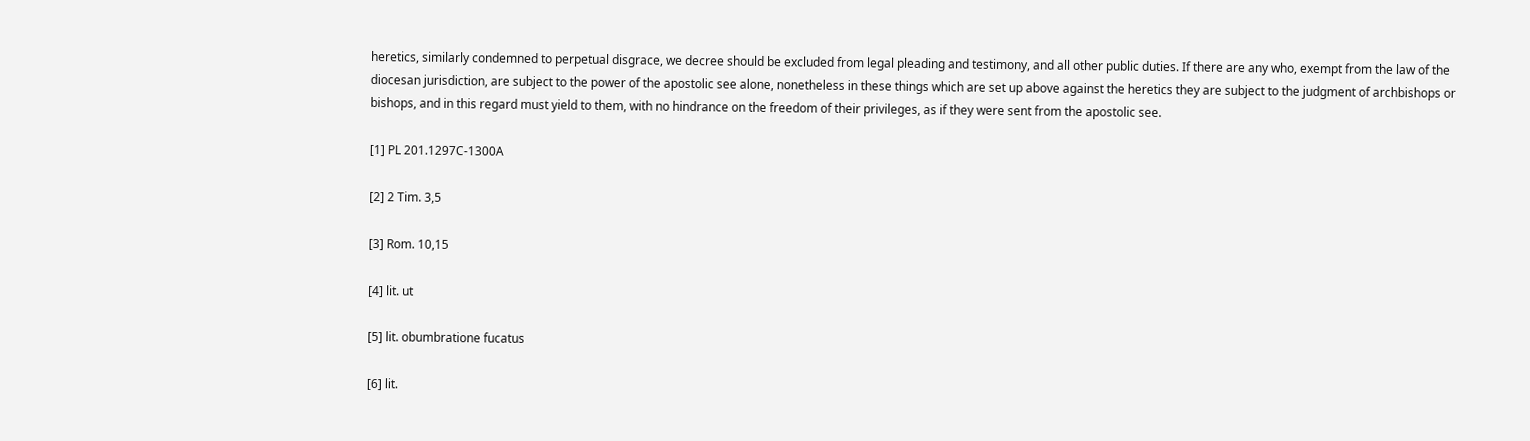heretics, similarly condemned to perpetual disgrace, we decree should be excluded from legal pleading and testimony, and all other public duties. If there are any who, exempt from the law of the diocesan jurisdiction, are subject to the power of the apostolic see alone, nonetheless in these things which are set up above against the heretics they are subject to the judgment of archbishops or bishops, and in this regard must yield to them, with no hindrance on the freedom of their privileges, as if they were sent from the apostolic see.

[1] PL 201.1297C-1300A

[2] 2 Tim. 3,5

[3] Rom. 10,15

[4] lit. ut

[5] lit. obumbratione fucatus

[6] lit.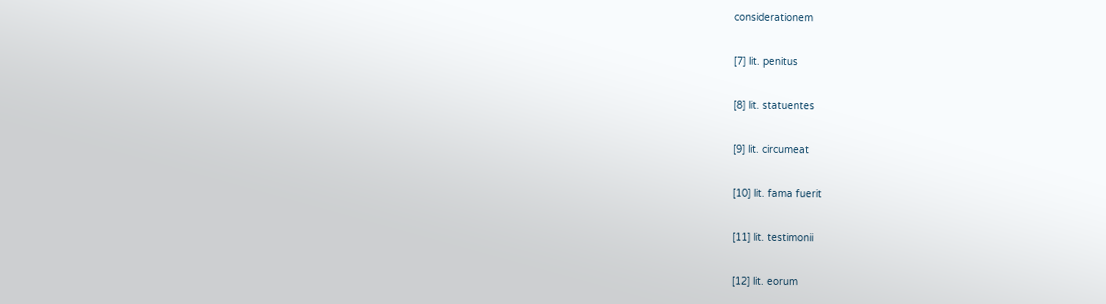considerationem

[7] lit. penitus

[8] lit. statuentes

[9] lit. circumeat

[10] lit. fama fuerit

[11] lit. testimonii

[12] lit. eorum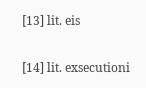[13] lit. eis

[14] lit. exsecutioni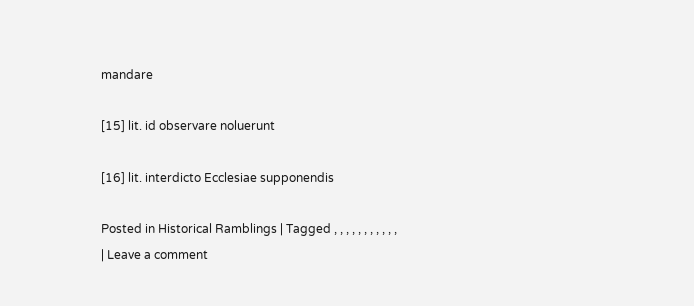mandare

[15] lit. id observare noluerunt

[16] lit. interdicto Ecclesiae supponendis

Posted in Historical Ramblings | Tagged , , , , , , , , , , , | Leave a comment